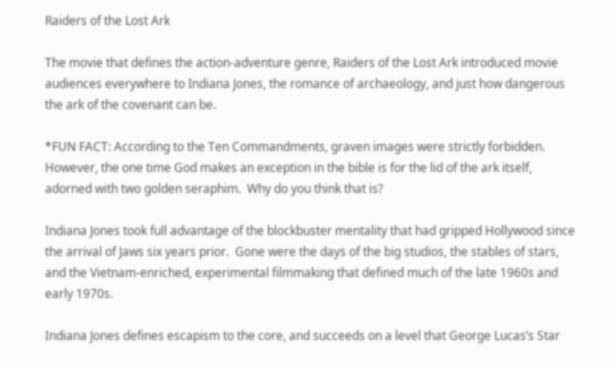Raiders of the Lost Ark

The movie that defines the action-adventure genre, Raiders of the Lost Ark introduced movie audiences everywhere to Indiana Jones, the romance of archaeology, and just how dangerous the ark of the covenant can be.

*FUN FACT: According to the Ten Commandments, graven images were strictly forbidden.  However, the one time God makes an exception in the bible is for the lid of the ark itself, adorned with two golden seraphim.  Why do you think that is?

Indiana Jones took full advantage of the blockbuster mentality that had gripped Hollywood since the arrival of Jaws six years prior.  Gone were the days of the big studios, the stables of stars, and the Vietnam-enriched, experimental filmmaking that defined much of the late 1960s and early 1970s.

Indiana Jones defines escapism to the core, and succeeds on a level that George Lucas’s Star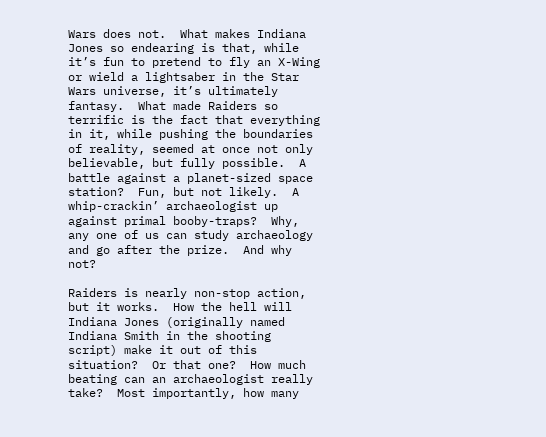Wars does not.  What makes Indiana Jones so endearing is that, while it’s fun to pretend to fly an X-Wing or wield a lightsaber in the Star Wars universe, it’s ultimately fantasy.  What made Raiders so terrific is the fact that everything in it, while pushing the boundaries of reality, seemed at once not only believable, but fully possible.  A battle against a planet-sized space station?  Fun, but not likely.  A whip-crackin’ archaeologist up against primal booby-traps?  Why, any one of us can study archaeology and go after the prize.  And why not?

Raiders is nearly non-stop action, but it works.  How the hell will Indiana Jones (originally named Indiana Smith in the shooting script) make it out of this situation?  Or that one?  How much beating can an archaeologist really take?  Most importantly, how many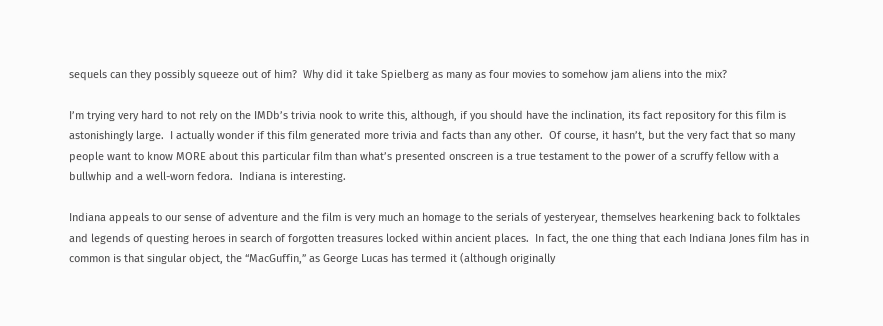sequels can they possibly squeeze out of him?  Why did it take Spielberg as many as four movies to somehow jam aliens into the mix?

I’m trying very hard to not rely on the IMDb’s trivia nook to write this, although, if you should have the inclination, its fact repository for this film is astonishingly large.  I actually wonder if this film generated more trivia and facts than any other.  Of course, it hasn’t, but the very fact that so many people want to know MORE about this particular film than what’s presented onscreen is a true testament to the power of a scruffy fellow with a bullwhip and a well-worn fedora.  Indiana is interesting.

Indiana appeals to our sense of adventure and the film is very much an homage to the serials of yesteryear, themselves hearkening back to folktales and legends of questing heroes in search of forgotten treasures locked within ancient places.  In fact, the one thing that each Indiana Jones film has in common is that singular object, the “MacGuffin,” as George Lucas has termed it (although originally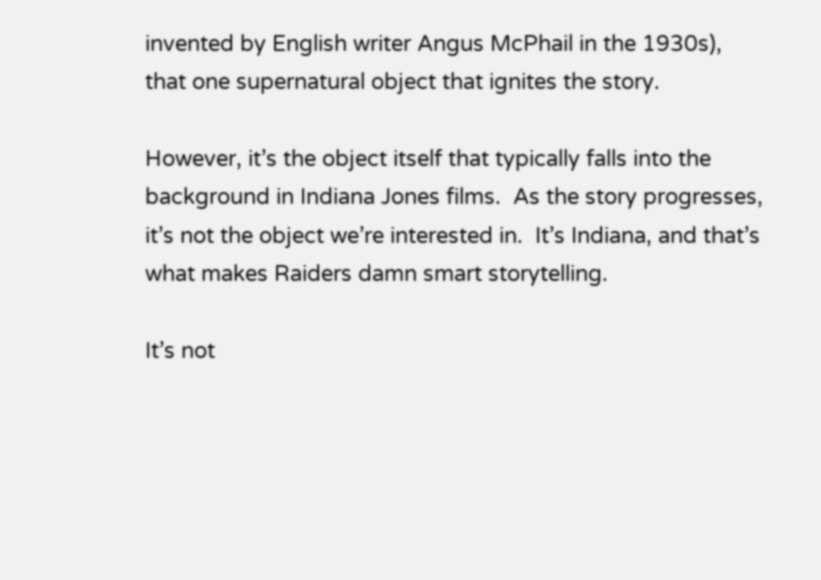invented by English writer Angus McPhail in the 1930s), that one supernatural object that ignites the story.

However, it’s the object itself that typically falls into the background in Indiana Jones films.  As the story progresses, it’s not the object we’re interested in.  It’s Indiana, and that’s what makes Raiders damn smart storytelling.

It’s not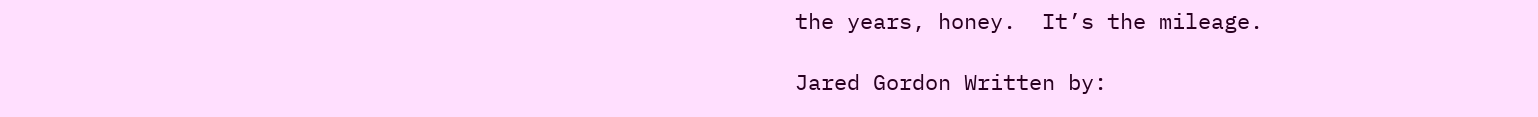the years, honey.  It’s the mileage.

Jared Gordon Written by: